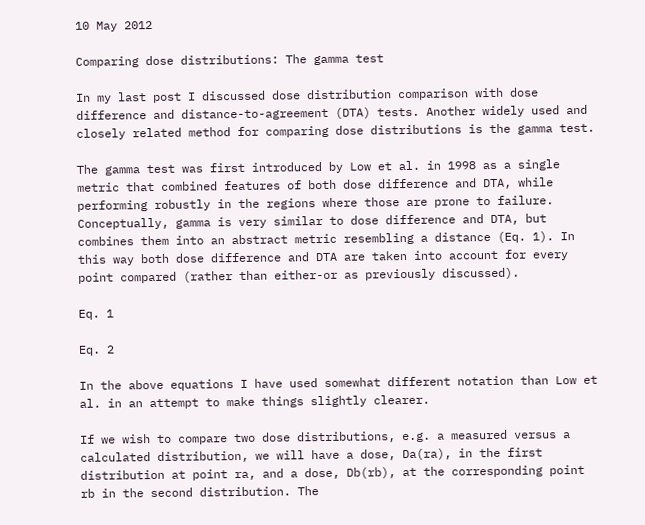10 May 2012

Comparing dose distributions: The gamma test

In my last post I discussed dose distribution comparison with dose difference and distance-to-agreement (DTA) tests. Another widely used and closely related method for comparing dose distributions is the gamma test.

The gamma test was first introduced by Low et al. in 1998 as a single metric that combined features of both dose difference and DTA, while performing robustly in the regions where those are prone to failure. Conceptually, gamma is very similar to dose difference and DTA, but combines them into an abstract metric resembling a distance (Eq. 1). In this way both dose difference and DTA are taken into account for every point compared (rather than either-or as previously discussed).

Eq. 1

Eq. 2

In the above equations I have used somewhat different notation than Low et al. in an attempt to make things slightly clearer.

If we wish to compare two dose distributions, e.g. a measured versus a calculated distribution, we will have a dose, Da(ra), in the first distribution at point ra, and a dose, Db(rb), at the corresponding point rb in the second distribution. The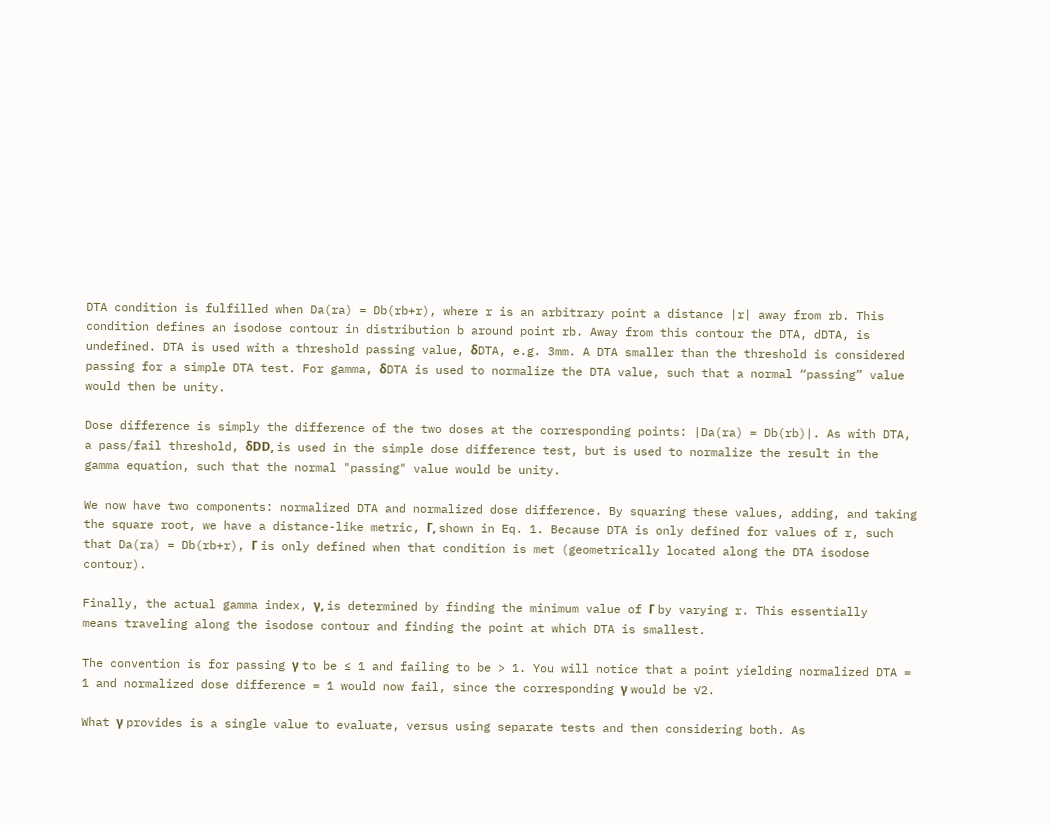DTA condition is fulfilled when Da(ra) = Db(rb+r), where r is an arbitrary point a distance |r| away from rb. This condition defines an isodose contour in distribution b around point rb. Away from this contour the DTA, dDTA, is undefined. DTA is used with a threshold passing value, δDTA, e.g. 3mm. A DTA smaller than the threshold is considered passing for a simple DTA test. For gamma, δDTA is used to normalize the DTA value, such that a normal “passing” value would then be unity.

Dose difference is simply the difference of the two doses at the corresponding points: |Da(ra) = Db(rb)|. As with DTA, a pass/fail threshold, δDD, is used in the simple dose difference test, but is used to normalize the result in the gamma equation, such that the normal "passing" value would be unity.

We now have two components: normalized DTA and normalized dose difference. By squaring these values, adding, and taking the square root, we have a distance-like metric, Γ, shown in Eq. 1. Because DTA is only defined for values of r, such that Da(ra) = Db(rb+r), Γ is only defined when that condition is met (geometrically located along the DTA isodose contour).

Finally, the actual gamma index, γ, is determined by finding the minimum value of Γ by varying r. This essentially means traveling along the isodose contour and finding the point at which DTA is smallest.

The convention is for passing γ to be ≤ 1 and failing to be > 1. You will notice that a point yielding normalized DTA = 1 and normalized dose difference = 1 would now fail, since the corresponding γ would be √2.

What γ provides is a single value to evaluate, versus using separate tests and then considering both. As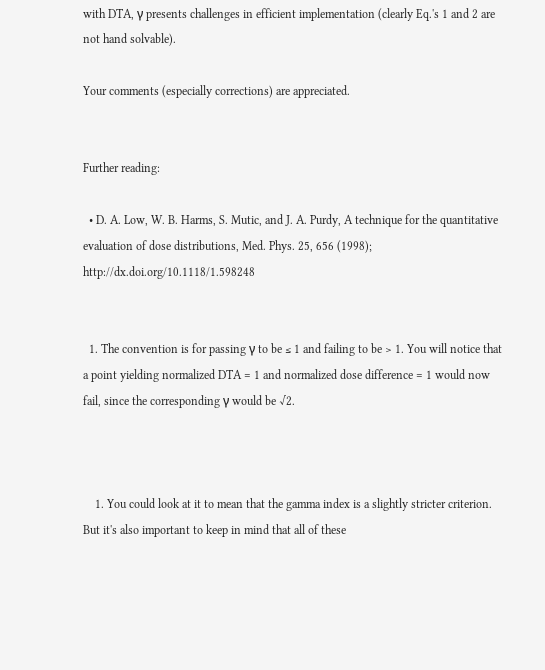with DTA, γ presents challenges in efficient implementation (clearly Eq.'s 1 and 2 are not hand solvable).

Your comments (especially corrections) are appreciated.


Further reading:

  • D. A. Low, W. B. Harms, S. Mutic, and J. A. Purdy, A technique for the quantitative evaluation of dose distributions, Med. Phys. 25, 656 (1998); http://dx.doi.org/10.1118/1.598248


  1. The convention is for passing γ to be ≤ 1 and failing to be > 1. You will notice that a point yielding normalized DTA = 1 and normalized dose difference = 1 would now fail, since the corresponding γ would be √2.



    1. You could look at it to mean that the gamma index is a slightly stricter criterion. But it's also important to keep in mind that all of these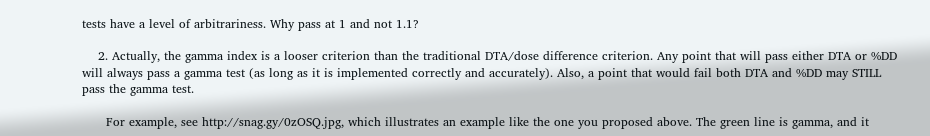tests have a level of arbitrariness. Why pass at 1 and not 1.1?

    2. Actually, the gamma index is a looser criterion than the traditional DTA/dose difference criterion. Any point that will pass either DTA or %DD will always pass a gamma test (as long as it is implemented correctly and accurately). Also, a point that would fail both DTA and %DD may STILL pass the gamma test.

      For example, see http://snag.gy/0zOSQ.jpg, which illustrates an example like the one you proposed above. The green line is gamma, and it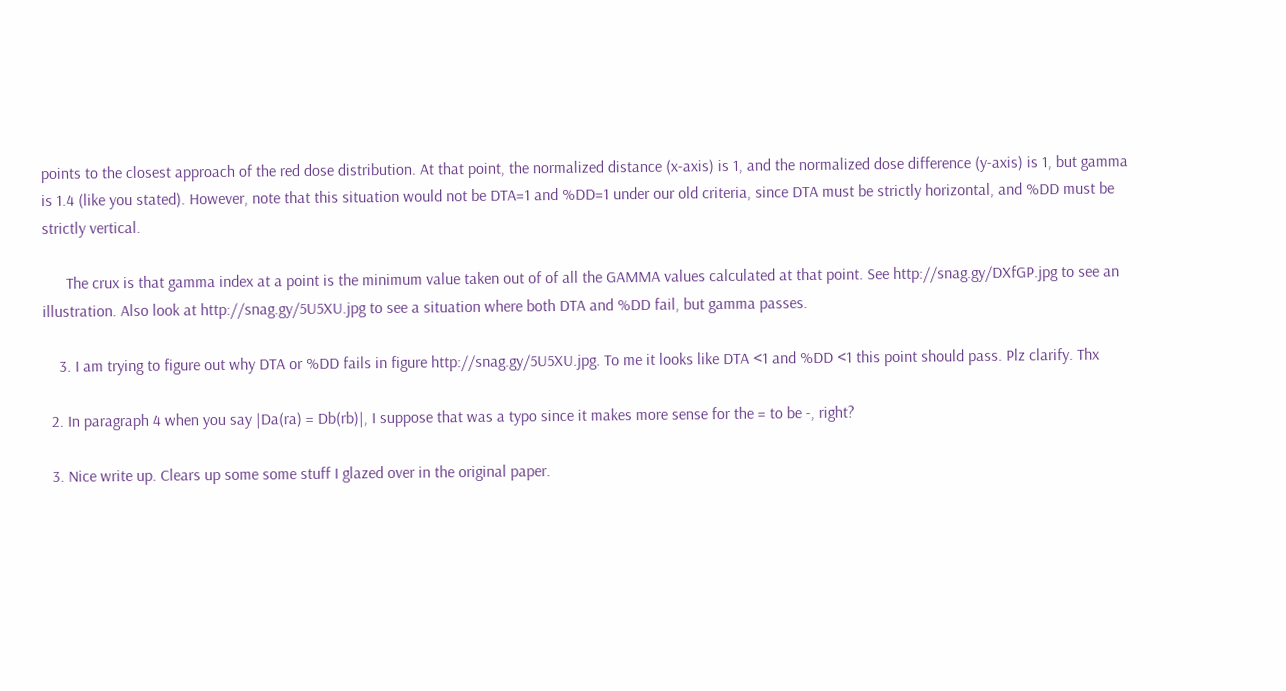points to the closest approach of the red dose distribution. At that point, the normalized distance (x-axis) is 1, and the normalized dose difference (y-axis) is 1, but gamma is 1.4 (like you stated). However, note that this situation would not be DTA=1 and %DD=1 under our old criteria, since DTA must be strictly horizontal, and %DD must be strictly vertical.

      The crux is that gamma index at a point is the minimum value taken out of of all the GAMMA values calculated at that point. See http://snag.gy/DXfGP.jpg to see an illustration. Also look at http://snag.gy/5U5XU.jpg to see a situation where both DTA and %DD fail, but gamma passes.

    3. I am trying to figure out why DTA or %DD fails in figure http://snag.gy/5U5XU.jpg. To me it looks like DTA <1 and %DD <1 this point should pass. Plz clarify. Thx

  2. In paragraph 4 when you say |Da(ra) = Db(rb)|, I suppose that was a typo since it makes more sense for the = to be -, right?

  3. Nice write up. Clears up some some stuff I glazed over in the original paper.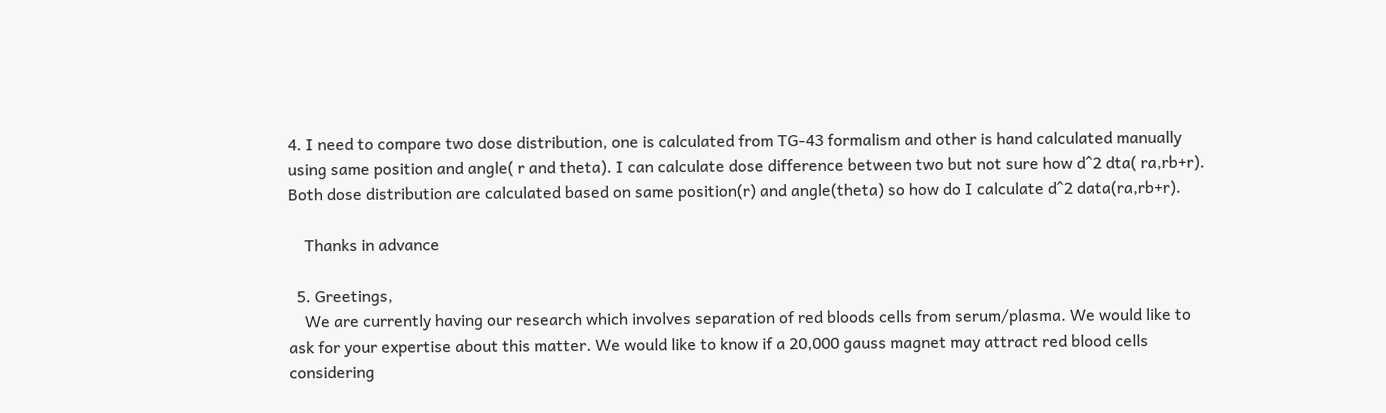4. I need to compare two dose distribution, one is calculated from TG-43 formalism and other is hand calculated manually using same position and angle( r and theta). I can calculate dose difference between two but not sure how d^2 dta( ra,rb+r). Both dose distribution are calculated based on same position(r) and angle(theta) so how do I calculate d^2 data(ra,rb+r).

    Thanks in advance

  5. Greetings,
    We are currently having our research which involves separation of red bloods cells from serum/plasma. We would like to ask for your expertise about this matter. We would like to know if a 20,000 gauss magnet may attract red blood cells considering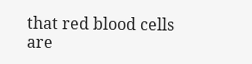that red blood cells are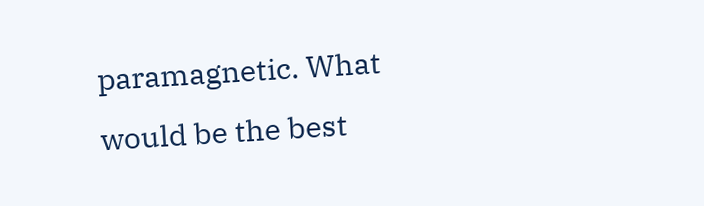paramagnetic. What would be the best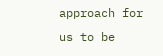approach for us to be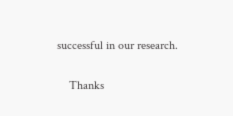successful in our research.

    Thanks